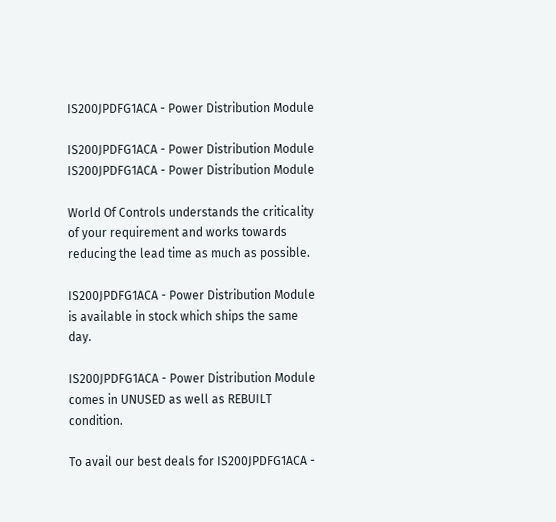IS200JPDFG1ACA - Power Distribution Module

IS200JPDFG1ACA - Power Distribution Module IS200JPDFG1ACA - Power Distribution Module

World Of Controls understands the criticality of your requirement and works towards reducing the lead time as much as possible.

IS200JPDFG1ACA - Power Distribution Module is available in stock which ships the same day.

IS200JPDFG1ACA - Power Distribution Module comes in UNUSED as well as REBUILT condition.

To avail our best deals for IS200JPDFG1ACA -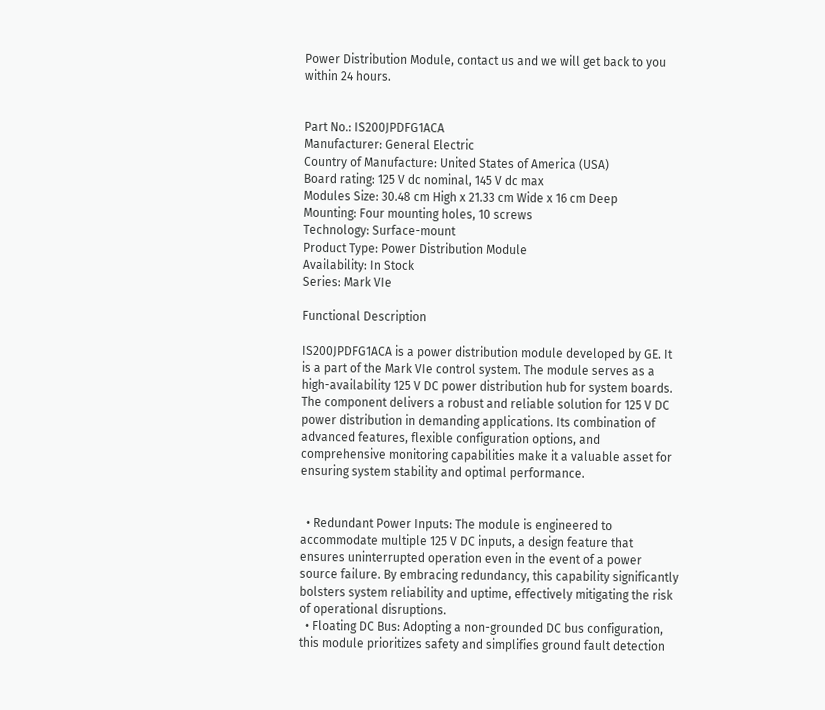Power Distribution Module, contact us and we will get back to you within 24 hours.


Part No.: IS200JPDFG1ACA
Manufacturer: General Electric
Country of Manufacture: United States of America (USA)
Board rating: 125 V dc nominal, 145 V dc max
Modules Size: 30.48 cm High x 21.33 cm Wide x 16 cm Deep
Mounting: Four mounting holes, 10 screws
Technology: Surface-mount
Product Type: Power Distribution Module
Availability: In Stock
Series: Mark VIe

Functional Description

IS200JPDFG1ACA is a power distribution module developed by GE. It is a part of the Mark VIe control system. The module serves as a high-availability 125 V DC power distribution hub for system boards. The component delivers a robust and reliable solution for 125 V DC power distribution in demanding applications. Its combination of advanced features, flexible configuration options, and comprehensive monitoring capabilities make it a valuable asset for ensuring system stability and optimal performance.


  • Redundant Power Inputs: The module is engineered to accommodate multiple 125 V DC inputs, a design feature that ensures uninterrupted operation even in the event of a power source failure. By embracing redundancy, this capability significantly bolsters system reliability and uptime, effectively mitigating the risk of operational disruptions.
  • Floating DC Bus: Adopting a non-grounded DC bus configuration, this module prioritizes safety and simplifies ground fault detection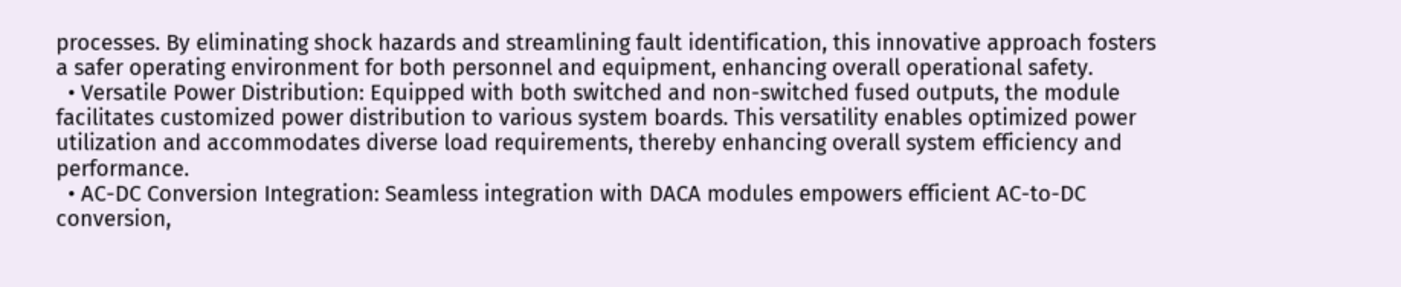processes. By eliminating shock hazards and streamlining fault identification, this innovative approach fosters a safer operating environment for both personnel and equipment, enhancing overall operational safety.
  • Versatile Power Distribution: Equipped with both switched and non-switched fused outputs, the module facilitates customized power distribution to various system boards. This versatility enables optimized power utilization and accommodates diverse load requirements, thereby enhancing overall system efficiency and performance.
  • AC-DC Conversion Integration: Seamless integration with DACA modules empowers efficient AC-to-DC conversion,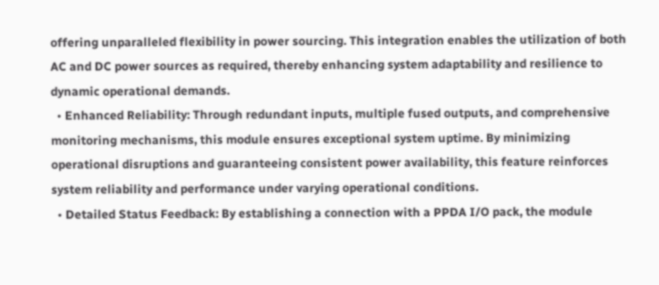offering unparalleled flexibility in power sourcing. This integration enables the utilization of both AC and DC power sources as required, thereby enhancing system adaptability and resilience to dynamic operational demands.
  • Enhanced Reliability: Through redundant inputs, multiple fused outputs, and comprehensive monitoring mechanisms, this module ensures exceptional system uptime. By minimizing operational disruptions and guaranteeing consistent power availability, this feature reinforces system reliability and performance under varying operational conditions.
  • Detailed Status Feedback: By establishing a connection with a PPDA I/O pack, the module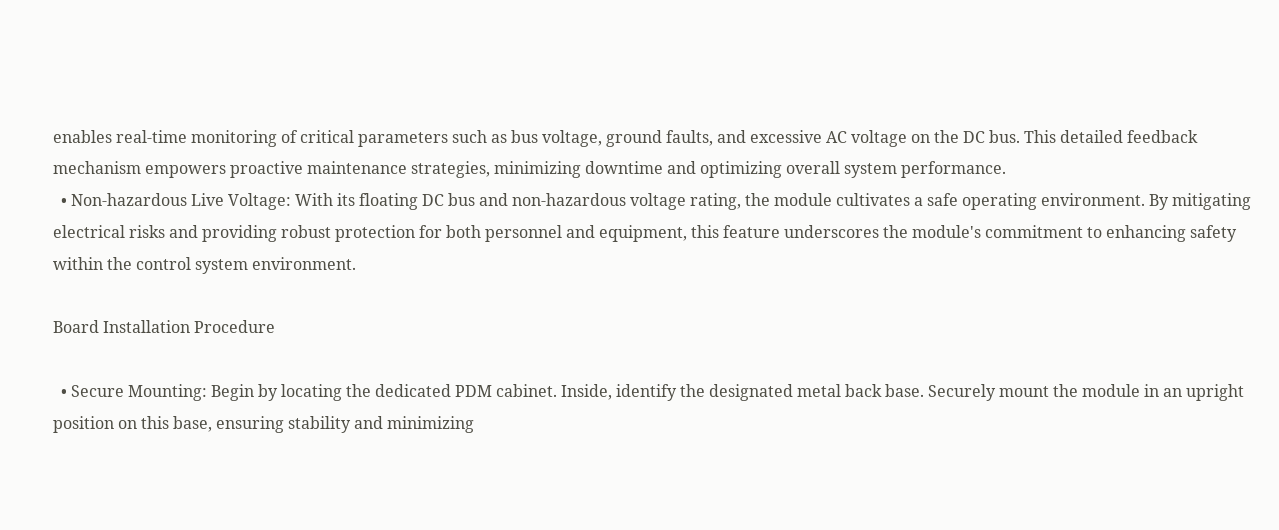enables real-time monitoring of critical parameters such as bus voltage, ground faults, and excessive AC voltage on the DC bus. This detailed feedback mechanism empowers proactive maintenance strategies, minimizing downtime and optimizing overall system performance.
  • Non-hazardous Live Voltage: With its floating DC bus and non-hazardous voltage rating, the module cultivates a safe operating environment. By mitigating electrical risks and providing robust protection for both personnel and equipment, this feature underscores the module's commitment to enhancing safety within the control system environment.

Board Installation Procedure

  • Secure Mounting: Begin by locating the dedicated PDM cabinet. Inside, identify the designated metal back base. Securely mount the module in an upright position on this base, ensuring stability and minimizing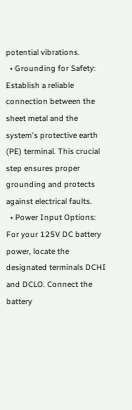potential vibrations.
  • Grounding for Safety: Establish a reliable connection between the sheet metal and the system's protective earth (PE) terminal. This crucial step ensures proper grounding and protects against electrical faults.
  • Power Input Options: For your 125V DC battery power, locate the designated terminals DCHI and DCLO. Connect the battery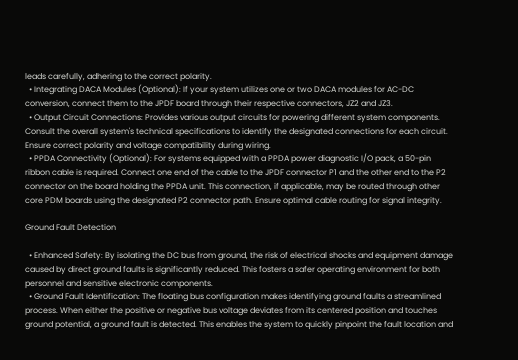leads carefully, adhering to the correct polarity.
  • Integrating DACA Modules (Optional): If your system utilizes one or two DACA modules for AC-DC conversion, connect them to the JPDF board through their respective connectors, JZ2 and JZ3.
  • Output Circuit Connections: Provides various output circuits for powering different system components. Consult the overall system's technical specifications to identify the designated connections for each circuit. Ensure correct polarity and voltage compatibility during wiring.
  • PPDA Connectivity (Optional): For systems equipped with a PPDA power diagnostic I/O pack, a 50-pin ribbon cable is required. Connect one end of the cable to the JPDF connector P1 and the other end to the P2 connector on the board holding the PPDA unit. This connection, if applicable, may be routed through other core PDM boards using the designated P2 connector path. Ensure optimal cable routing for signal integrity.

Ground Fault Detection

  • Enhanced Safety: By isolating the DC bus from ground, the risk of electrical shocks and equipment damage caused by direct ground faults is significantly reduced. This fosters a safer operating environment for both personnel and sensitive electronic components.
  • Ground Fault Identification: The floating bus configuration makes identifying ground faults a streamlined process. When either the positive or negative bus voltage deviates from its centered position and touches ground potential, a ground fault is detected. This enables the system to quickly pinpoint the fault location and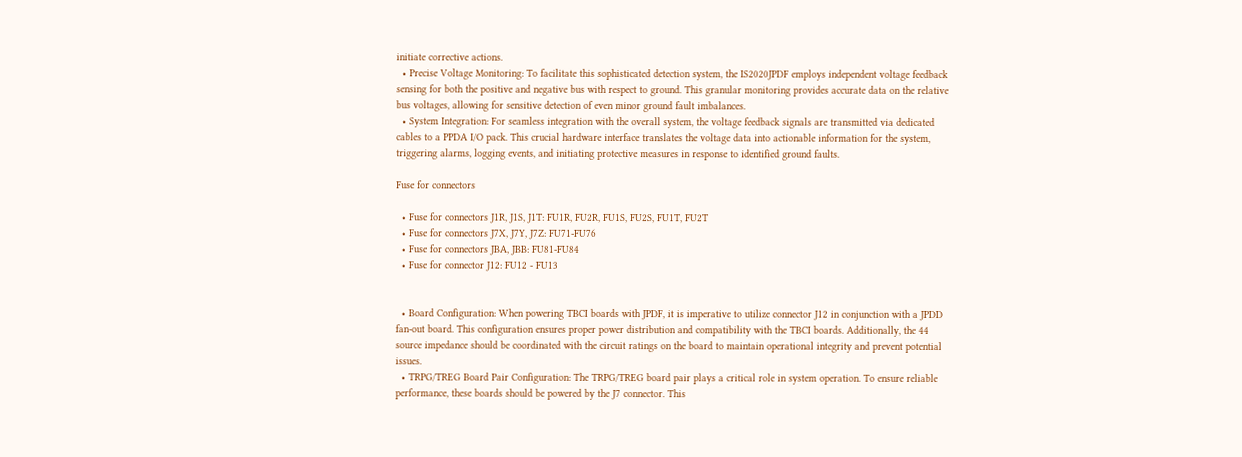initiate corrective actions.
  • Precise Voltage Monitoring: To facilitate this sophisticated detection system, the IS2020JPDF employs independent voltage feedback sensing for both the positive and negative bus with respect to ground. This granular monitoring provides accurate data on the relative bus voltages, allowing for sensitive detection of even minor ground fault imbalances.
  • System Integration: For seamless integration with the overall system, the voltage feedback signals are transmitted via dedicated cables to a PPDA I/O pack. This crucial hardware interface translates the voltage data into actionable information for the system, triggering alarms, logging events, and initiating protective measures in response to identified ground faults.

Fuse for connectors

  • Fuse for connectors J1R, J1S, J1T: FU1R, FU2R, FU1S, FU2S, FU1T, FU2T
  • Fuse for connectors J7X, J7Y, J7Z: FU71-FU76
  • Fuse for connectors JBA, JBB: FU81-FU84
  • Fuse for connector J12: FU12 - FU13


  • Board Configuration: When powering TBCI boards with JPDF, it is imperative to utilize connector J12 in conjunction with a JPDD fan-out board. This configuration ensures proper power distribution and compatibility with the TBCI boards. Additionally, the 44 source impedance should be coordinated with the circuit ratings on the board to maintain operational integrity and prevent potential issues.
  • TRPG/TREG Board Pair Configuration: The TRPG/TREG board pair plays a critical role in system operation. To ensure reliable performance, these boards should be powered by the J7 connector. This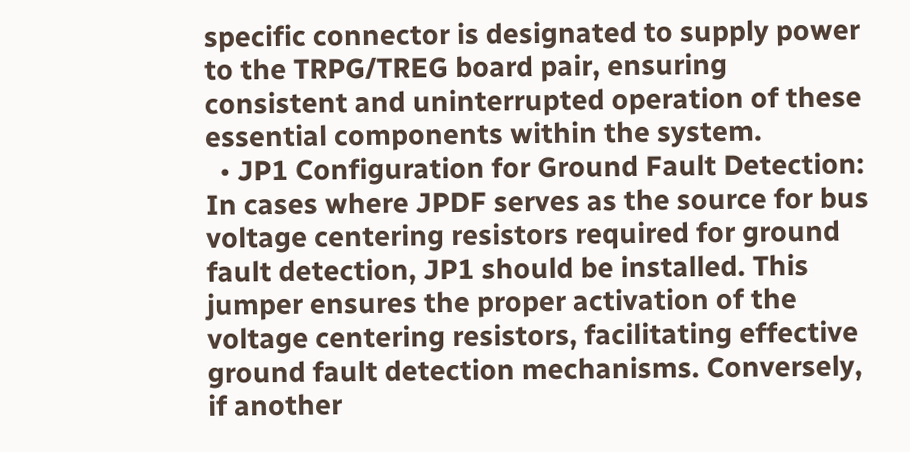specific connector is designated to supply power to the TRPG/TREG board pair, ensuring consistent and uninterrupted operation of these essential components within the system.
  • JP1 Configuration for Ground Fault Detection: In cases where JPDF serves as the source for bus voltage centering resistors required for ground fault detection, JP1 should be installed. This jumper ensures the proper activation of the voltage centering resistors, facilitating effective ground fault detection mechanisms. Conversely, if another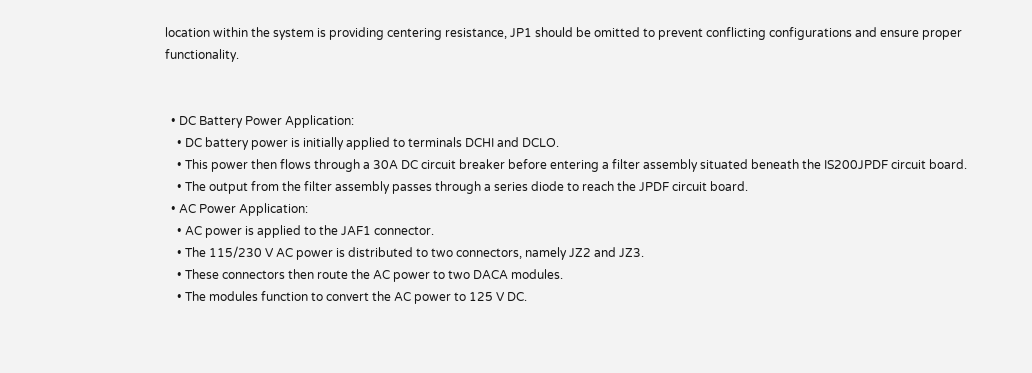location within the system is providing centering resistance, JP1 should be omitted to prevent conflicting configurations and ensure proper functionality.


  • DC Battery Power Application:
    • DC battery power is initially applied to terminals DCHI and DCLO.
    • This power then flows through a 30A DC circuit breaker before entering a filter assembly situated beneath the IS200JPDF circuit board.
    • The output from the filter assembly passes through a series diode to reach the JPDF circuit board.
  • AC Power Application:
    • AC power is applied to the JAF1 connector.
    • The 115/230 V AC power is distributed to two connectors, namely JZ2 and JZ3.
    • These connectors then route the AC power to two DACA modules.
    • The modules function to convert the AC power to 125 V DC.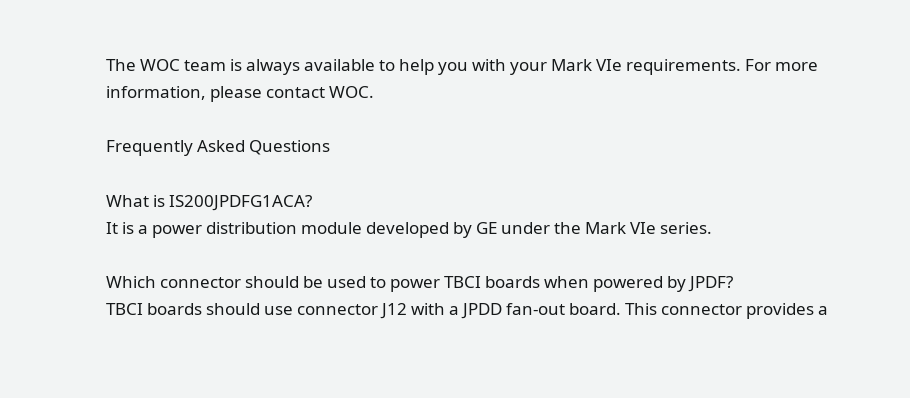The WOC team is always available to help you with your Mark VIe requirements. For more information, please contact WOC.

Frequently Asked Questions

What is IS200JPDFG1ACA?
It is a power distribution module developed by GE under the Mark VIe series.

Which connector should be used to power TBCI boards when powered by JPDF?
TBCI boards should use connector J12 with a JPDD fan-out board. This connector provides a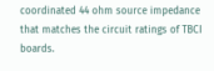coordinated 44 ohm source impedance that matches the circuit ratings of TBCI boards.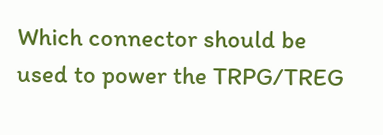Which connector should be used to power the TRPG/TREG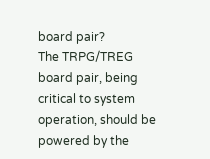board pair?
The TRPG/TREG board pair, being critical to system operation, should be powered by the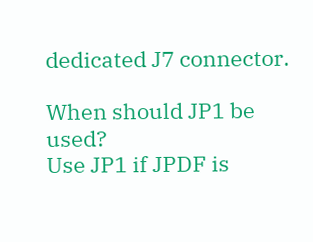dedicated J7 connector.

When should JP1 be used?
Use JP1 if JPDF is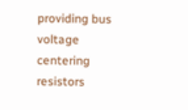providing bus voltage centering resistors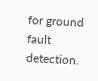for ground fault detection.